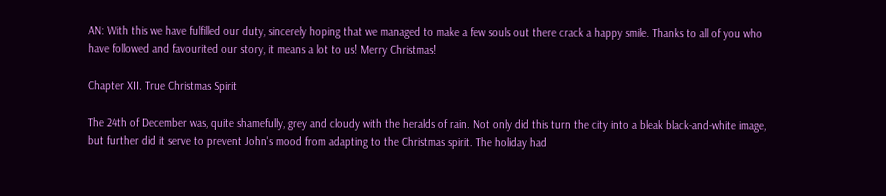AN: With this we have fulfilled our duty, sincerely hoping that we managed to make a few souls out there crack a happy smile. Thanks to all of you who have followed and favourited our story, it means a lot to us! Merry Christmas!

Chapter XII. True Christmas Spirit

The 24th of December was, quite shamefully, grey and cloudy with the heralds of rain. Not only did this turn the city into a bleak black-and-white image, but further did it serve to prevent John's mood from adapting to the Christmas spirit. The holiday had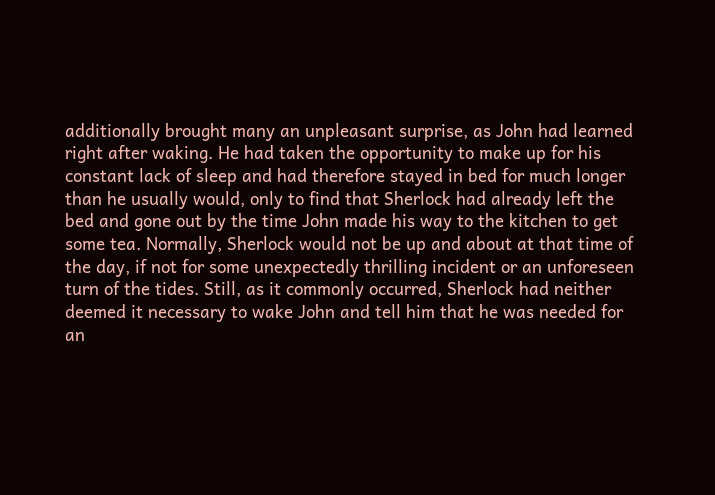additionally brought many an unpleasant surprise, as John had learned right after waking. He had taken the opportunity to make up for his constant lack of sleep and had therefore stayed in bed for much longer than he usually would, only to find that Sherlock had already left the bed and gone out by the time John made his way to the kitchen to get some tea. Normally, Sherlock would not be up and about at that time of the day, if not for some unexpectedly thrilling incident or an unforeseen turn of the tides. Still, as it commonly occurred, Sherlock had neither deemed it necessary to wake John and tell him that he was needed for an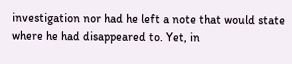investigation nor had he left a note that would state where he had disappeared to. Yet, in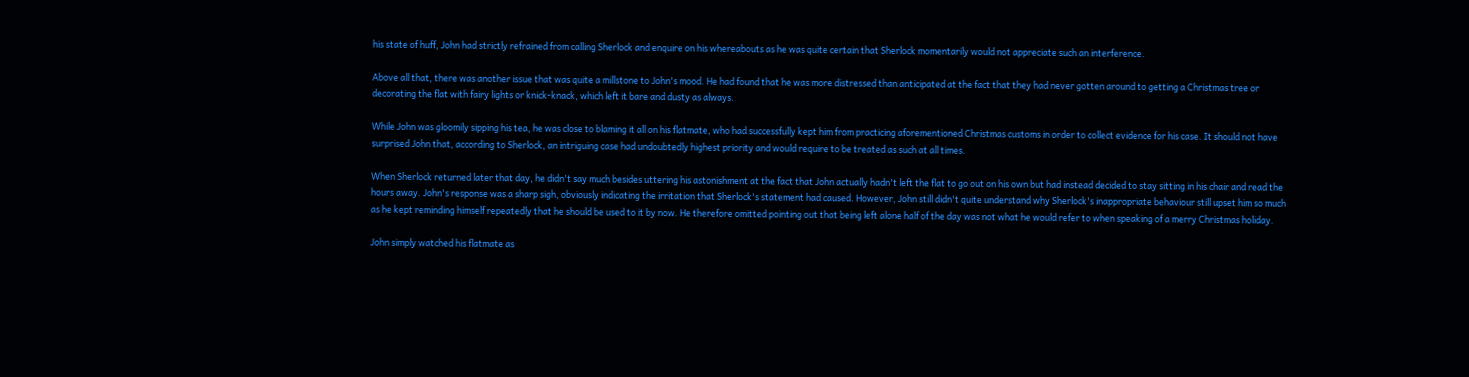his state of huff, John had strictly refrained from calling Sherlock and enquire on his whereabouts as he was quite certain that Sherlock momentarily would not appreciate such an interference.

Above all that, there was another issue that was quite a millstone to John's mood. He had found that he was more distressed than anticipated at the fact that they had never gotten around to getting a Christmas tree or decorating the flat with fairy lights or knick-knack, which left it bare and dusty as always.

While John was gloomily sipping his tea, he was close to blaming it all on his flatmate, who had successfully kept him from practicing aforementioned Christmas customs in order to collect evidence for his case. It should not have surprised John that, according to Sherlock, an intriguing case had undoubtedly highest priority and would require to be treated as such at all times.

When Sherlock returned later that day, he didn't say much besides uttering his astonishment at the fact that John actually hadn't left the flat to go out on his own but had instead decided to stay sitting in his chair and read the hours away. John's response was a sharp sigh, obviously indicating the irritation that Sherlock's statement had caused. However, John still didn't quite understand why Sherlock's inappropriate behaviour still upset him so much as he kept reminding himself repeatedly that he should be used to it by now. He therefore omitted pointing out that being left alone half of the day was not what he would refer to when speaking of a merry Christmas holiday.

John simply watched his flatmate as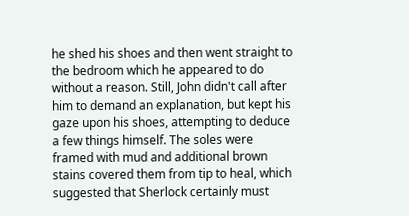he shed his shoes and then went straight to the bedroom which he appeared to do without a reason. Still, John didn't call after him to demand an explanation, but kept his gaze upon his shoes, attempting to deduce a few things himself. The soles were framed with mud and additional brown stains covered them from tip to heal, which suggested that Sherlock certainly must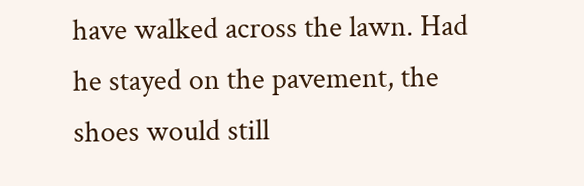have walked across the lawn. Had he stayed on the pavement, the shoes would still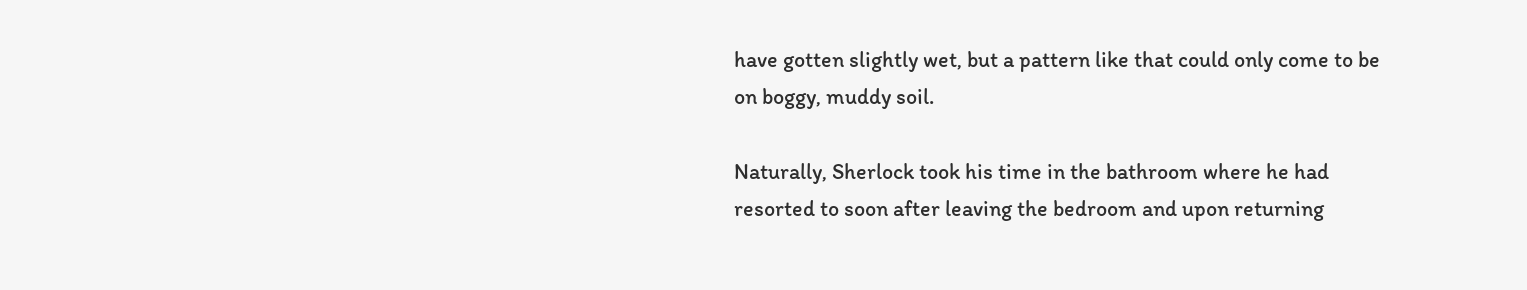have gotten slightly wet, but a pattern like that could only come to be on boggy, muddy soil.

Naturally, Sherlock took his time in the bathroom where he had resorted to soon after leaving the bedroom and upon returning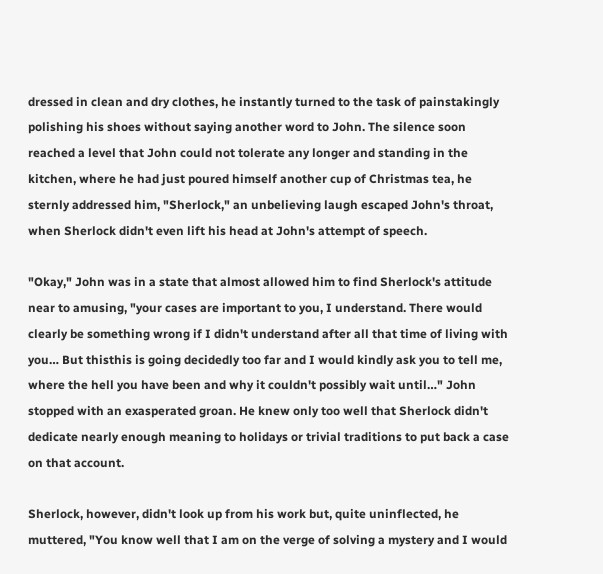dressed in clean and dry clothes, he instantly turned to the task of painstakingly polishing his shoes without saying another word to John. The silence soon reached a level that John could not tolerate any longer and standing in the kitchen, where he had just poured himself another cup of Christmas tea, he sternly addressed him, "Sherlock," an unbelieving laugh escaped John's throat, when Sherlock didn't even lift his head at John's attempt of speech.

"Okay," John was in a state that almost allowed him to find Sherlock's attitude near to amusing, "your cases are important to you, I understand. There would clearly be something wrong if I didn't understand after all that time of living with you… But thisthis is going decidedly too far and I would kindly ask you to tell me, where the hell you have been and why it couldn't possibly wait until…" John stopped with an exasperated groan. He knew only too well that Sherlock didn't dedicate nearly enough meaning to holidays or trivial traditions to put back a case on that account.

Sherlock, however, didn't look up from his work but, quite uninflected, he muttered, "You know well that I am on the verge of solving a mystery and I would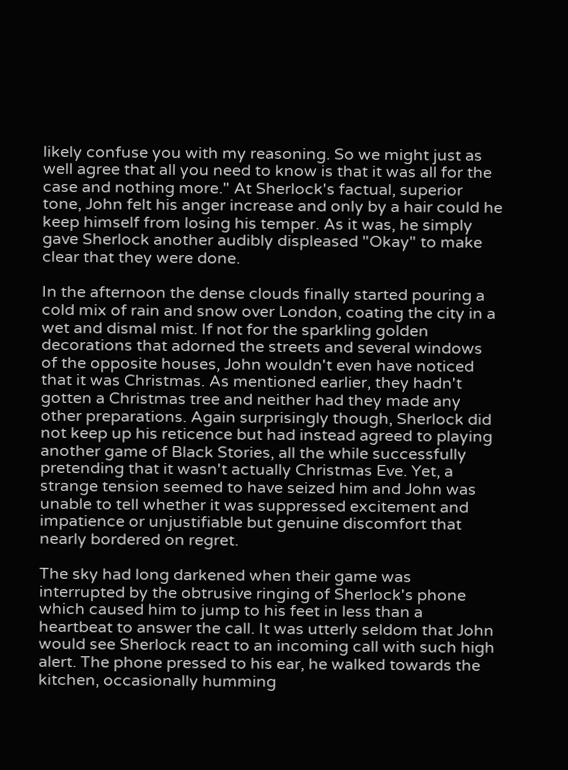likely confuse you with my reasoning. So we might just as well agree that all you need to know is that it was all for the case and nothing more." At Sherlock's factual, superior tone, John felt his anger increase and only by a hair could he keep himself from losing his temper. As it was, he simply gave Sherlock another audibly displeased "Okay" to make clear that they were done.

In the afternoon the dense clouds finally started pouring a cold mix of rain and snow over London, coating the city in a wet and dismal mist. If not for the sparkling golden decorations that adorned the streets and several windows of the opposite houses, John wouldn't even have noticed that it was Christmas. As mentioned earlier, they hadn't gotten a Christmas tree and neither had they made any other preparations. Again surprisingly though, Sherlock did not keep up his reticence but had instead agreed to playing another game of Black Stories, all the while successfully pretending that it wasn't actually Christmas Eve. Yet, a strange tension seemed to have seized him and John was unable to tell whether it was suppressed excitement and impatience or unjustifiable but genuine discomfort that nearly bordered on regret.

The sky had long darkened when their game was interrupted by the obtrusive ringing of Sherlock's phone which caused him to jump to his feet in less than a heartbeat to answer the call. It was utterly seldom that John would see Sherlock react to an incoming call with such high alert. The phone pressed to his ear, he walked towards the kitchen, occasionally humming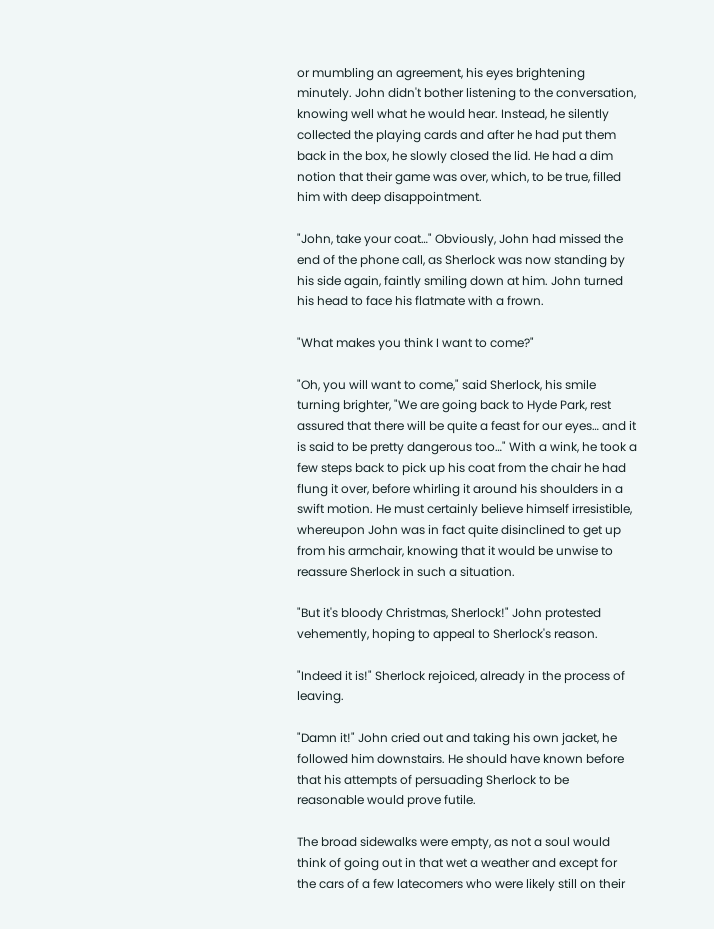or mumbling an agreement, his eyes brightening minutely. John didn't bother listening to the conversation, knowing well what he would hear. Instead, he silently collected the playing cards and after he had put them back in the box, he slowly closed the lid. He had a dim notion that their game was over, which, to be true, filled him with deep disappointment.

"John, take your coat…" Obviously, John had missed the end of the phone call, as Sherlock was now standing by his side again, faintly smiling down at him. John turned his head to face his flatmate with a frown.

"What makes you think I want to come?"

"Oh, you will want to come," said Sherlock, his smile turning brighter, "We are going back to Hyde Park, rest assured that there will be quite a feast for our eyes… and it is said to be pretty dangerous too…" With a wink, he took a few steps back to pick up his coat from the chair he had flung it over, before whirling it around his shoulders in a swift motion. He must certainly believe himself irresistible, whereupon John was in fact quite disinclined to get up from his armchair, knowing that it would be unwise to reassure Sherlock in such a situation.

"But it's bloody Christmas, Sherlock!" John protested vehemently, hoping to appeal to Sherlock's reason.

"Indeed it is!" Sherlock rejoiced, already in the process of leaving.

"Damn it!" John cried out and taking his own jacket, he followed him downstairs. He should have known before that his attempts of persuading Sherlock to be reasonable would prove futile.

The broad sidewalks were empty, as not a soul would think of going out in that wet a weather and except for the cars of a few latecomers who were likely still on their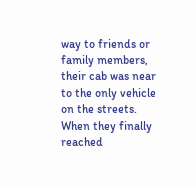way to friends or family members, their cab was near to the only vehicle on the streets. When they finally reached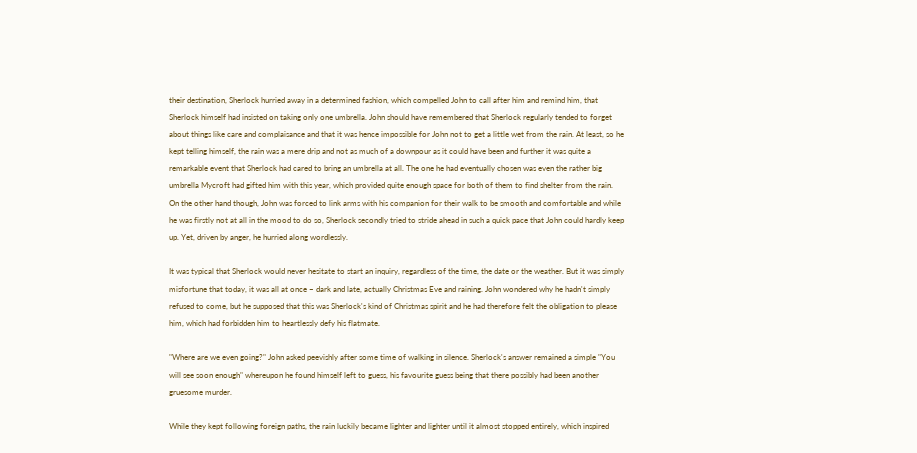their destination, Sherlock hurried away in a determined fashion, which compelled John to call after him and remind him, that Sherlock himself had insisted on taking only one umbrella. John should have remembered that Sherlock regularly tended to forget about things like care and complaisance and that it was hence impossible for John not to get a little wet from the rain. At least, so he kept telling himself, the rain was a mere drip and not as much of a downpour as it could have been and further it was quite a remarkable event that Sherlock had cared to bring an umbrella at all. The one he had eventually chosen was even the rather big umbrella Mycroft had gifted him with this year, which provided quite enough space for both of them to find shelter from the rain. On the other hand though, John was forced to link arms with his companion for their walk to be smooth and comfortable and while he was firstly not at all in the mood to do so, Sherlock secondly tried to stride ahead in such a quick pace that John could hardly keep up. Yet, driven by anger, he hurried along wordlessly.

It was typical that Sherlock would never hesitate to start an inquiry, regardless of the time, the date or the weather. But it was simply misfortune that today, it was all at once – dark and late, actually Christmas Eve and raining. John wondered why he hadn't simply refused to come, but he supposed that this was Sherlock's kind of Christmas spirit and he had therefore felt the obligation to please him, which had forbidden him to heartlessly defy his flatmate.

"Where are we even going?" John asked peevishly after some time of walking in silence. Sherlock's answer remained a simple "You will see soon enough" whereupon he found himself left to guess, his favourite guess being that there possibly had been another gruesome murder.

While they kept following foreign paths, the rain luckily became lighter and lighter until it almost stopped entirely, which inspired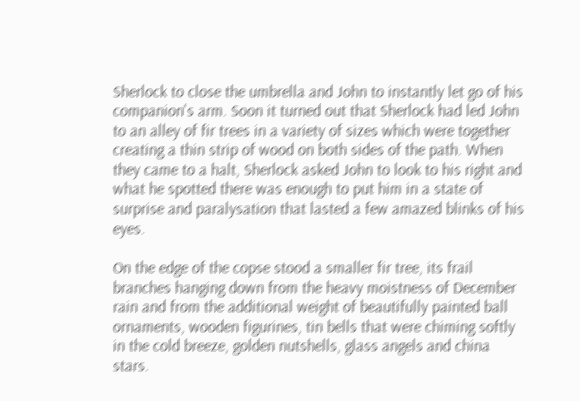Sherlock to close the umbrella and John to instantly let go of his companion's arm. Soon it turned out that Sherlock had led John to an alley of fir trees in a variety of sizes which were together creating a thin strip of wood on both sides of the path. When they came to a halt, Sherlock asked John to look to his right and what he spotted there was enough to put him in a state of surprise and paralysation that lasted a few amazed blinks of his eyes.

On the edge of the copse stood a smaller fir tree, its frail branches hanging down from the heavy moistness of December rain and from the additional weight of beautifully painted ball ornaments, wooden figurines, tin bells that were chiming softly in the cold breeze, golden nutshells, glass angels and china stars.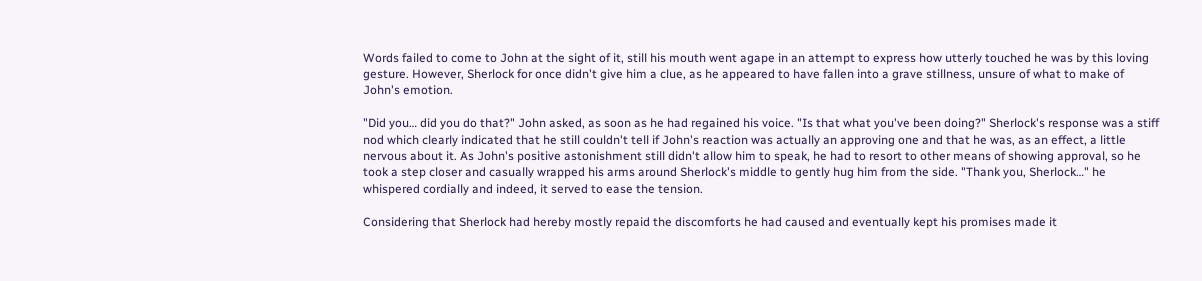Words failed to come to John at the sight of it, still his mouth went agape in an attempt to express how utterly touched he was by this loving gesture. However, Sherlock for once didn't give him a clue, as he appeared to have fallen into a grave stillness, unsure of what to make of John's emotion.

"Did you… did you do that?" John asked, as soon as he had regained his voice. "Is that what you've been doing?" Sherlock's response was a stiff nod which clearly indicated that he still couldn't tell if John's reaction was actually an approving one and that he was, as an effect, a little nervous about it. As John's positive astonishment still didn't allow him to speak, he had to resort to other means of showing approval, so he took a step closer and casually wrapped his arms around Sherlock's middle to gently hug him from the side. "Thank you, Sherlock…" he whispered cordially and indeed, it served to ease the tension.

Considering that Sherlock had hereby mostly repaid the discomforts he had caused and eventually kept his promises made it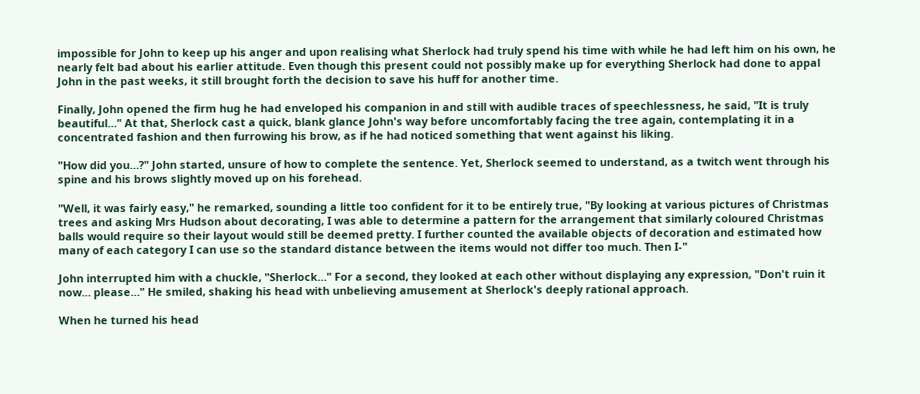impossible for John to keep up his anger and upon realising what Sherlock had truly spend his time with while he had left him on his own, he nearly felt bad about his earlier attitude. Even though this present could not possibly make up for everything Sherlock had done to appal John in the past weeks, it still brought forth the decision to save his huff for another time.

Finally, John opened the firm hug he had enveloped his companion in and still with audible traces of speechlessness, he said, "It is truly beautiful…" At that, Sherlock cast a quick, blank glance John's way before uncomfortably facing the tree again, contemplating it in a concentrated fashion and then furrowing his brow, as if he had noticed something that went against his liking.

"How did you…?" John started, unsure of how to complete the sentence. Yet, Sherlock seemed to understand, as a twitch went through his spine and his brows slightly moved up on his forehead.

"Well, it was fairly easy," he remarked, sounding a little too confident for it to be entirely true, "By looking at various pictures of Christmas trees and asking Mrs Hudson about decorating, I was able to determine a pattern for the arrangement that similarly coloured Christmas balls would require so their layout would still be deemed pretty. I further counted the available objects of decoration and estimated how many of each category I can use so the standard distance between the items would not differ too much. Then I-"

John interrupted him with a chuckle, "Sherlock…" For a second, they looked at each other without displaying any expression, "Don't ruin it now… please…" He smiled, shaking his head with unbelieving amusement at Sherlock's deeply rational approach.

When he turned his head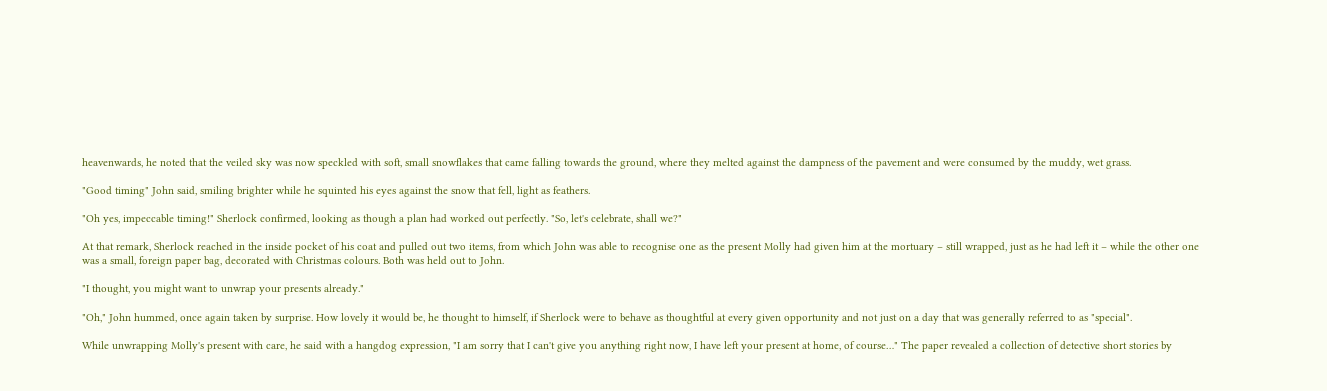heavenwards, he noted that the veiled sky was now speckled with soft, small snowflakes that came falling towards the ground, where they melted against the dampness of the pavement and were consumed by the muddy, wet grass.

"Good timing" John said, smiling brighter while he squinted his eyes against the snow that fell, light as feathers.

"Oh yes, impeccable timing!" Sherlock confirmed, looking as though a plan had worked out perfectly. "So, let's celebrate, shall we?"

At that remark, Sherlock reached in the inside pocket of his coat and pulled out two items, from which John was able to recognise one as the present Molly had given him at the mortuary – still wrapped, just as he had left it – while the other one was a small, foreign paper bag, decorated with Christmas colours. Both was held out to John.

"I thought, you might want to unwrap your presents already."

"Oh," John hummed, once again taken by surprise. How lovely it would be, he thought to himself, if Sherlock were to behave as thoughtful at every given opportunity and not just on a day that was generally referred to as "special".

While unwrapping Molly's present with care, he said with a hangdog expression, "I am sorry that I can't give you anything right now, I have left your present at home, of course…" The paper revealed a collection of detective short stories by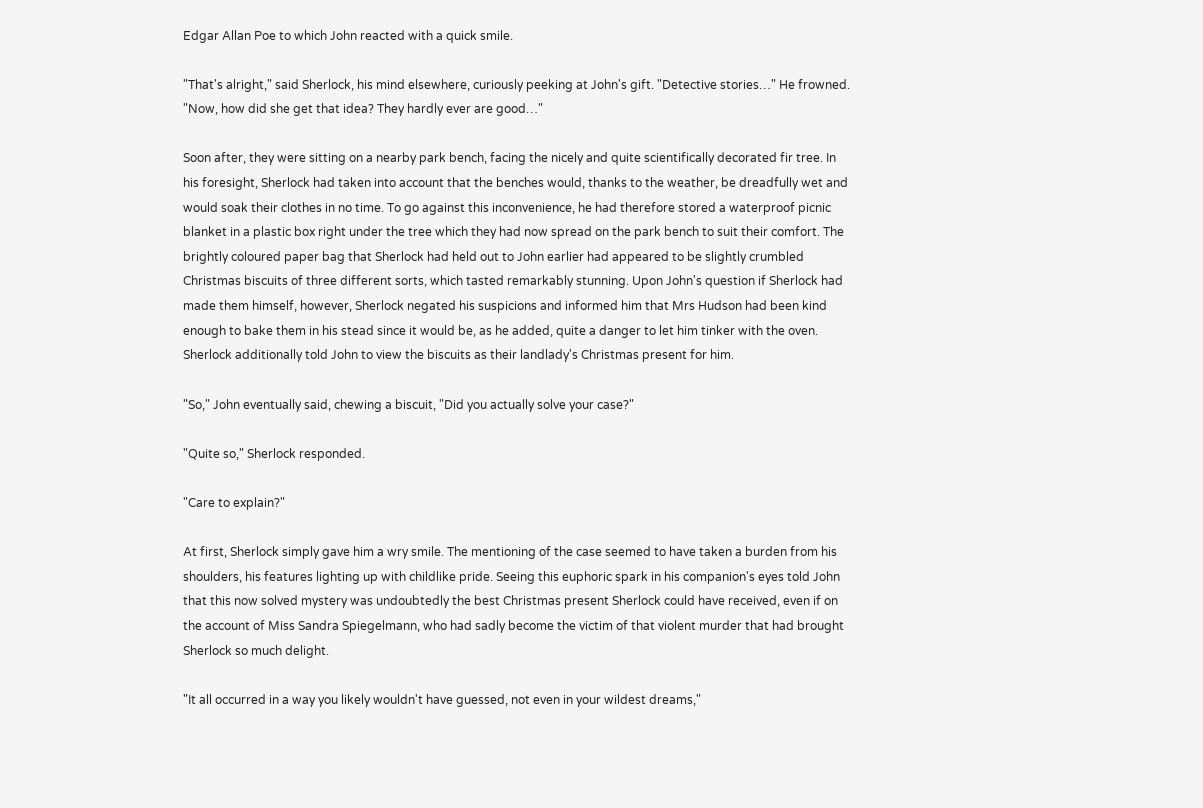Edgar Allan Poe to which John reacted with a quick smile.

"That's alright," said Sherlock, his mind elsewhere, curiously peeking at John's gift. "Detective stories…" He frowned. "Now, how did she get that idea? They hardly ever are good…"

Soon after, they were sitting on a nearby park bench, facing the nicely and quite scientifically decorated fir tree. In his foresight, Sherlock had taken into account that the benches would, thanks to the weather, be dreadfully wet and would soak their clothes in no time. To go against this inconvenience, he had therefore stored a waterproof picnic blanket in a plastic box right under the tree which they had now spread on the park bench to suit their comfort. The brightly coloured paper bag that Sherlock had held out to John earlier had appeared to be slightly crumbled Christmas biscuits of three different sorts, which tasted remarkably stunning. Upon John's question if Sherlock had made them himself, however, Sherlock negated his suspicions and informed him that Mrs Hudson had been kind enough to bake them in his stead since it would be, as he added, quite a danger to let him tinker with the oven. Sherlock additionally told John to view the biscuits as their landlady's Christmas present for him.

"So," John eventually said, chewing a biscuit, "Did you actually solve your case?"

"Quite so," Sherlock responded.

"Care to explain?"

At first, Sherlock simply gave him a wry smile. The mentioning of the case seemed to have taken a burden from his shoulders, his features lighting up with childlike pride. Seeing this euphoric spark in his companion's eyes told John that this now solved mystery was undoubtedly the best Christmas present Sherlock could have received, even if on the account of Miss Sandra Spiegelmann, who had sadly become the victim of that violent murder that had brought Sherlock so much delight.

"It all occurred in a way you likely wouldn't have guessed, not even in your wildest dreams,"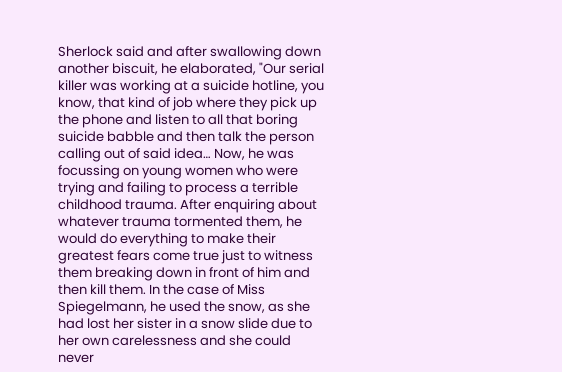Sherlock said and after swallowing down another biscuit, he elaborated, "Our serial killer was working at a suicide hotline, you know, that kind of job where they pick up the phone and listen to all that boring suicide babble and then talk the person calling out of said idea… Now, he was focussing on young women who were trying and failing to process a terrible childhood trauma. After enquiring about whatever trauma tormented them, he would do everything to make their greatest fears come true just to witness them breaking down in front of him and then kill them. In the case of Miss Spiegelmann, he used the snow, as she had lost her sister in a snow slide due to her own carelessness and she could never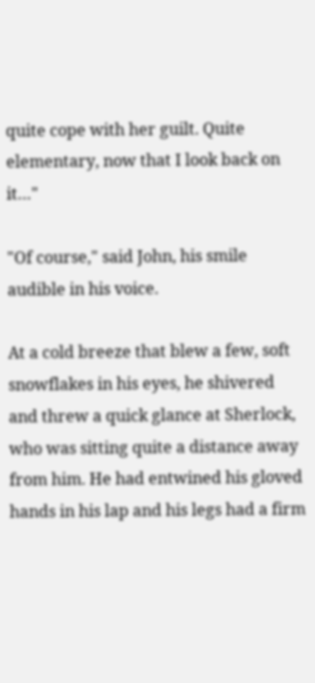quite cope with her guilt. Quite elementary, now that I look back on it…"

"Of course," said John, his smile audible in his voice.

At a cold breeze that blew a few, soft snowflakes in his eyes, he shivered and threw a quick glance at Sherlock, who was sitting quite a distance away from him. He had entwined his gloved hands in his lap and his legs had a firm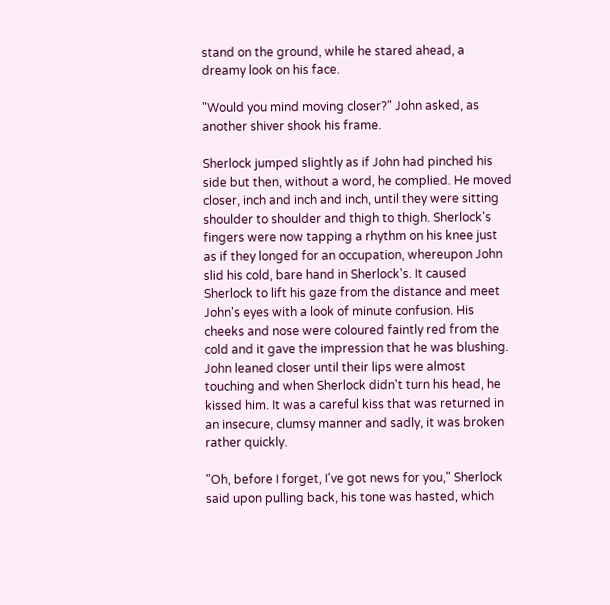stand on the ground, while he stared ahead, a dreamy look on his face.

"Would you mind moving closer?" John asked, as another shiver shook his frame.

Sherlock jumped slightly as if John had pinched his side but then, without a word, he complied. He moved closer, inch and inch and inch, until they were sitting shoulder to shoulder and thigh to thigh. Sherlock's fingers were now tapping a rhythm on his knee just as if they longed for an occupation, whereupon John slid his cold, bare hand in Sherlock's. It caused Sherlock to lift his gaze from the distance and meet John's eyes with a look of minute confusion. His cheeks and nose were coloured faintly red from the cold and it gave the impression that he was blushing. John leaned closer until their lips were almost touching and when Sherlock didn't turn his head, he kissed him. It was a careful kiss that was returned in an insecure, clumsy manner and sadly, it was broken rather quickly.

"Oh, before I forget, I've got news for you," Sherlock said upon pulling back, his tone was hasted, which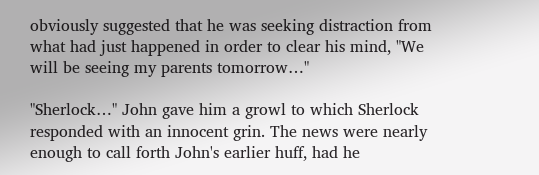obviously suggested that he was seeking distraction from what had just happened in order to clear his mind, "We will be seeing my parents tomorrow…"

"Sherlock…" John gave him a growl to which Sherlock responded with an innocent grin. The news were nearly enough to call forth John's earlier huff, had he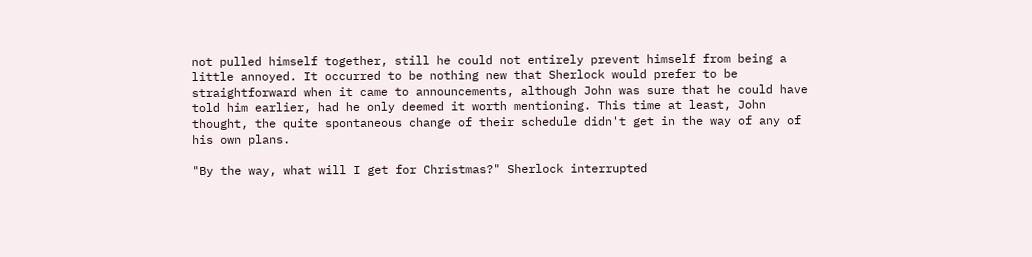not pulled himself together, still he could not entirely prevent himself from being a little annoyed. It occurred to be nothing new that Sherlock would prefer to be straightforward when it came to announcements, although John was sure that he could have told him earlier, had he only deemed it worth mentioning. This time at least, John thought, the quite spontaneous change of their schedule didn't get in the way of any of his own plans.

"By the way, what will I get for Christmas?" Sherlock interrupted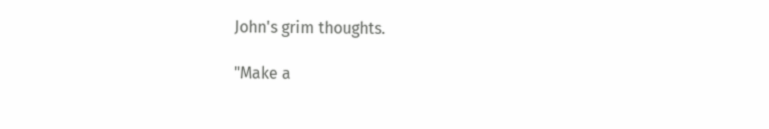John's grim thoughts.

"Make a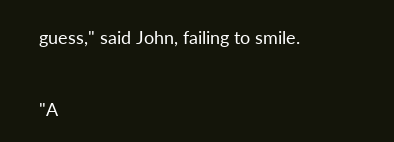guess," said John, failing to smile.

"A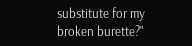substitute for my broken burette?"